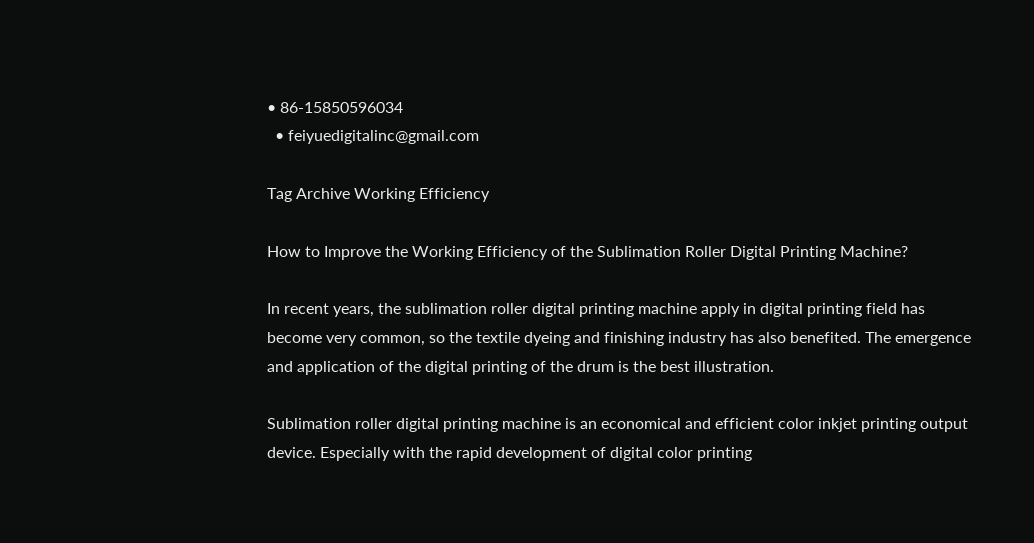• 86-15850596034
  • feiyuedigitalinc@gmail.com

Tag Archive Working Efficiency

How to Improve the Working Efficiency of the Sublimation Roller Digital Printing Machine?

In recent years, the sublimation roller digital printing machine apply in digital printing field has become very common, so the textile dyeing and finishing industry has also benefited. The emergence and application of the digital printing of the drum is the best illustration.

Sublimation roller digital printing machine is an economical and efficient color inkjet printing output device. Especially with the rapid development of digital color printing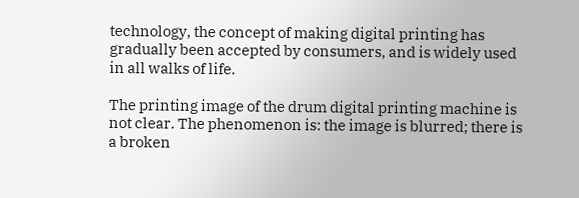technology, the concept of making digital printing has gradually been accepted by consumers, and is widely used in all walks of life.

The printing image of the drum digital printing machine is not clear. The phenomenon is: the image is blurred; there is a broken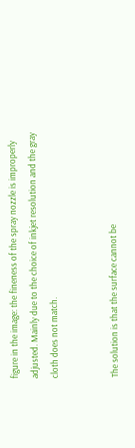figure in the image: the fineness of the spray nozzle is improperly adjusted. Mainly due to the choice of inkjet resolution and the gray cloth does not match.


The solution is that the surface cannot be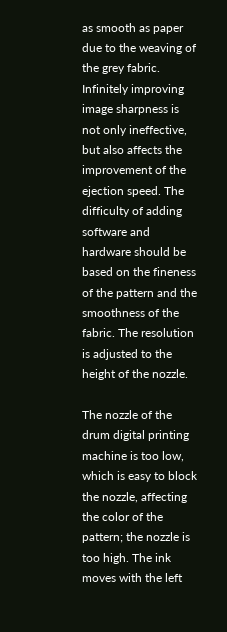as smooth as paper due to the weaving of the grey fabric. Infinitely improving image sharpness is not only ineffective, but also affects the improvement of the ejection speed. The difficulty of adding software and hardware should be based on the fineness of the pattern and the smoothness of the fabric. The resolution is adjusted to the height of the nozzle.

The nozzle of the drum digital printing machine is too low, which is easy to block the nozzle, affecting the color of the pattern; the nozzle is too high. The ink moves with the left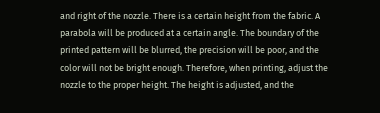and right of the nozzle. There is a certain height from the fabric. A parabola will be produced at a certain angle. The boundary of the printed pattern will be blurred, the precision will be poor, and the color will not be bright enough. Therefore, when printing, adjust the nozzle to the proper height. The height is adjusted, and the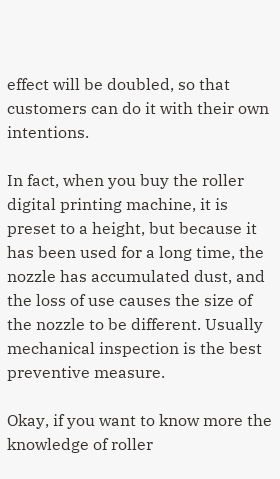effect will be doubled, so that customers can do it with their own intentions.

In fact, when you buy the roller digital printing machine, it is preset to a height, but because it has been used for a long time, the nozzle has accumulated dust, and the loss of use causes the size of the nozzle to be different. Usually mechanical inspection is the best preventive measure.

Okay, if you want to know more the knowledge of roller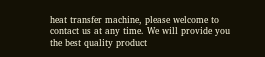heat transfer machine, please welcome to contact us at any time. We will provide you the best quality product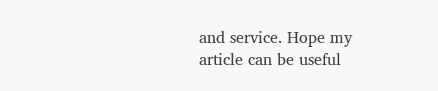and service. Hope my article can be useful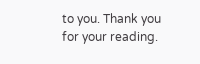to you. Thank you for your reading.